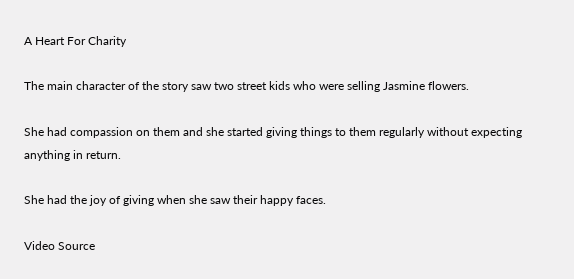A Heart For Charity

The main character of the story saw two street kids who were selling Jasmine flowers.

She had compassion on them and she started giving things to them regularly without expecting anything in return.

She had the joy of giving when she saw their happy faces.

Video Source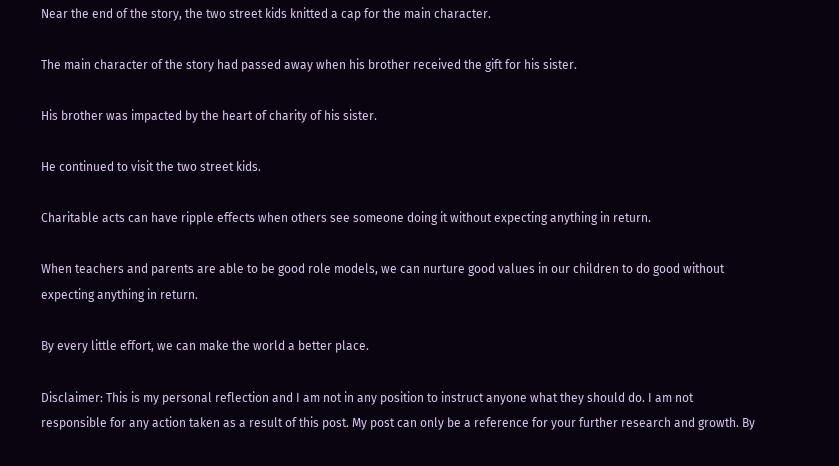Near the end of the story, the two street kids knitted a cap for the main character.

The main character of the story had passed away when his brother received the gift for his sister.

His brother was impacted by the heart of charity of his sister.

He continued to visit the two street kids.

Charitable acts can have ripple effects when others see someone doing it without expecting anything in return.

When teachers and parents are able to be good role models, we can nurture good values in our children to do good without expecting anything in return.

By every little effort, we can make the world a better place.

Disclaimer: This is my personal reflection and I am not in any position to instruct anyone what they should do. I am not responsible for any action taken as a result of this post. My post can only be a reference for your further research and growth. By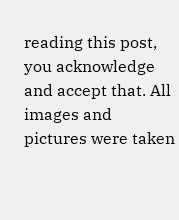reading this post, you acknowledge and accept that. All images and pictures were taken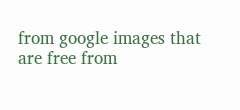from google images that are free from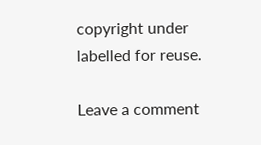copyright under labelled for reuse.

Leave a comment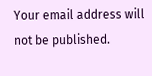Your email address will not be published.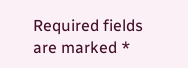Required fields are marked *